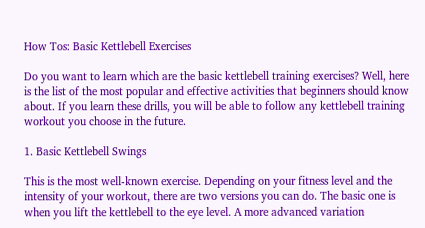How Tos: Basic Kettlebell Exercises

Do you want to learn which are the basic kettlebell training exercises? Well, here is the list of the most popular and effective activities that beginners should know about. If you learn these drills, you will be able to follow any kettlebell training workout you choose in the future.

1. Basic Kettlebell Swings

This is the most well-known exercise. Depending on your fitness level and the intensity of your workout, there are two versions you can do. The basic one is when you lift the kettlebell to the eye level. A more advanced variation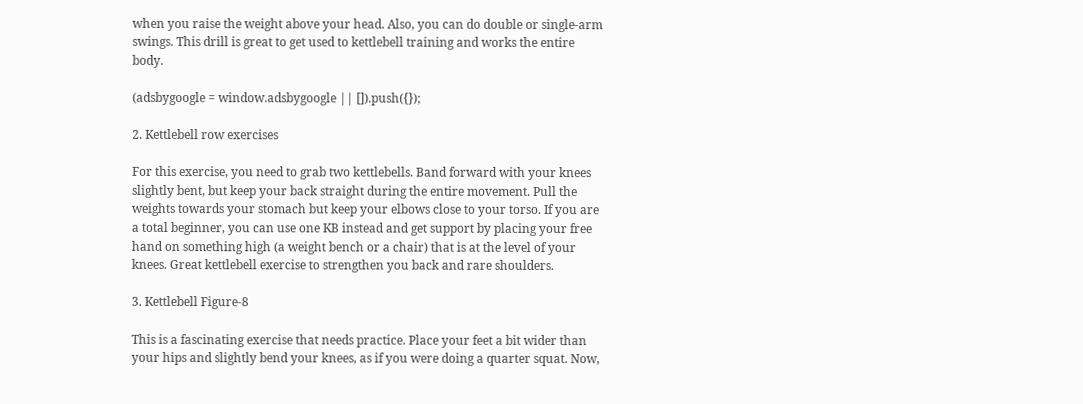when you raise the weight above your head. Also, you can do double or single-arm swings. This drill is great to get used to kettlebell training and works the entire body.

(adsbygoogle = window.adsbygoogle || []).push({});

2. Kettlebell row exercises

For this exercise, you need to grab two kettlebells. Band forward with your knees slightly bent, but keep your back straight during the entire movement. Pull the weights towards your stomach but keep your elbows close to your torso. If you are a total beginner, you can use one KB instead and get support by placing your free hand on something high (a weight bench or a chair) that is at the level of your knees. Great kettlebell exercise to strengthen you back and rare shoulders.

3. Kettlebell Figure-8

This is a fascinating exercise that needs practice. Place your feet a bit wider than your hips and slightly bend your knees, as if you were doing a quarter squat. Now,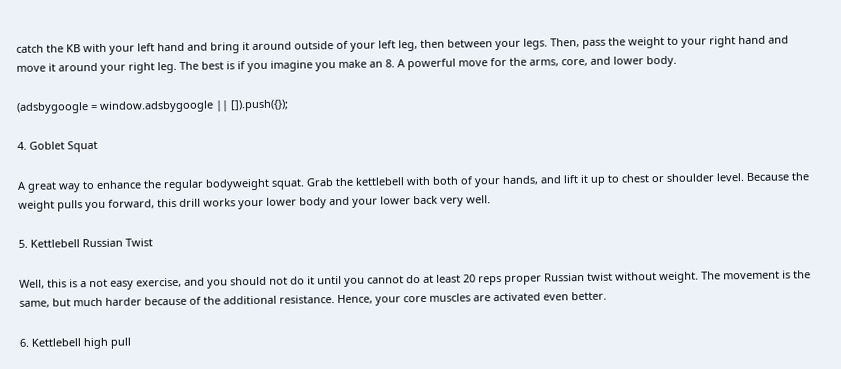catch the KB with your left hand and bring it around outside of your left leg, then between your legs. Then, pass the weight to your right hand and move it around your right leg. The best is if you imagine you make an 8. A powerful move for the arms, core, and lower body.

(adsbygoogle = window.adsbygoogle || []).push({});

4. Goblet Squat

A great way to enhance the regular bodyweight squat. Grab the kettlebell with both of your hands, and lift it up to chest or shoulder level. Because the weight pulls you forward, this drill works your lower body and your lower back very well.

5. Kettlebell Russian Twist

Well, this is a not easy exercise, and you should not do it until you cannot do at least 20 reps proper Russian twist without weight. The movement is the same, but much harder because of the additional resistance. Hence, your core muscles are activated even better.

6. Kettlebell high pull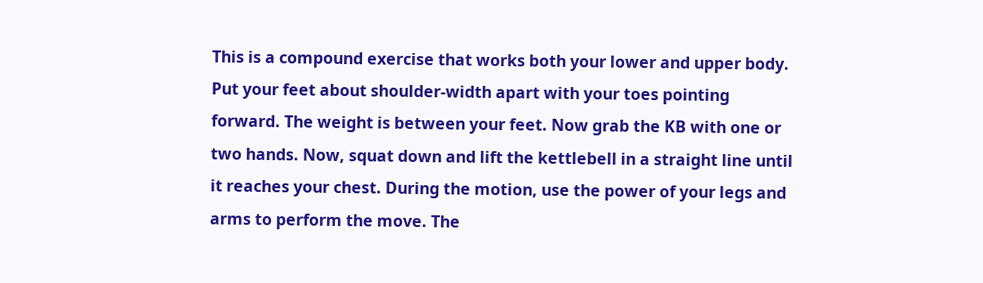This is a compound exercise that works both your lower and upper body. Put your feet about shoulder-width apart with your toes pointing forward. The weight is between your feet. Now grab the KB with one or two hands. Now, squat down and lift the kettlebell in a straight line until it reaches your chest. During the motion, use the power of your legs and arms to perform the move. The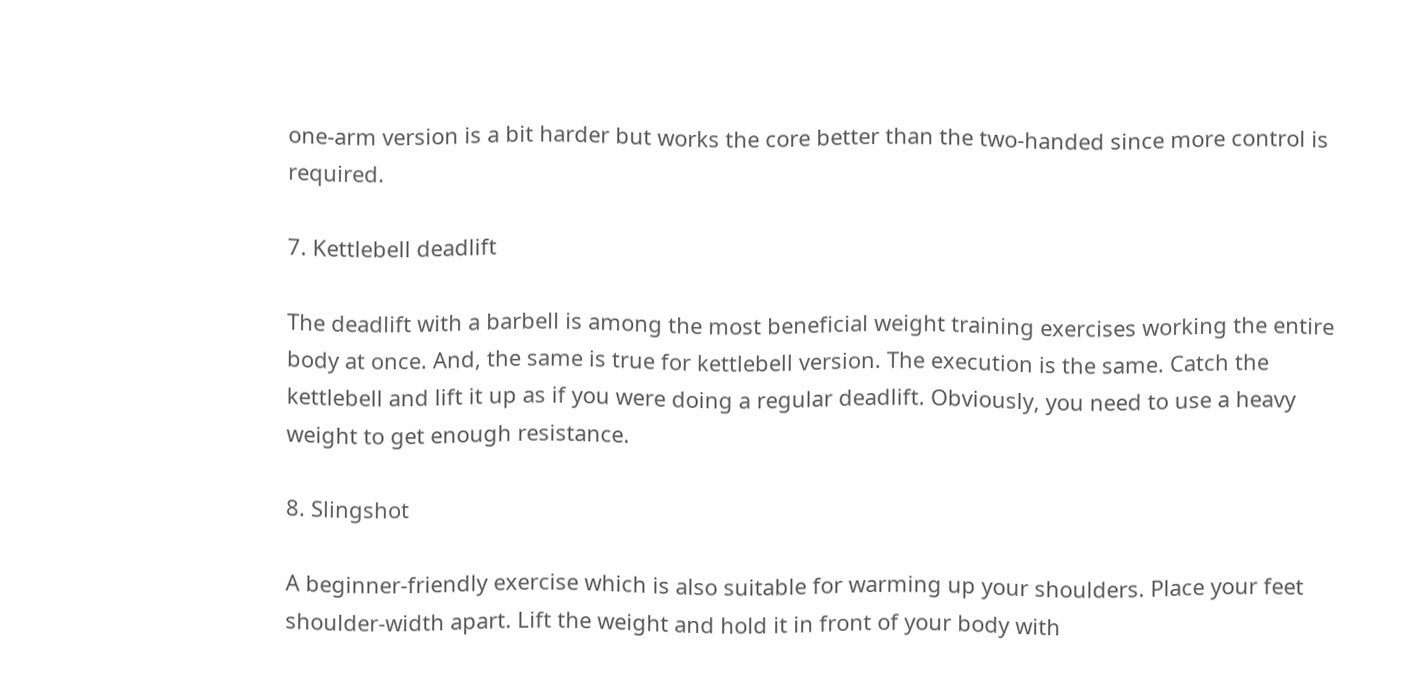one-arm version is a bit harder but works the core better than the two-handed since more control is required.

7. Kettlebell deadlift

The deadlift with a barbell is among the most beneficial weight training exercises working the entire body at once. And, the same is true for kettlebell version. The execution is the same. Catch the kettlebell and lift it up as if you were doing a regular deadlift. Obviously, you need to use a heavy weight to get enough resistance.

8. Slingshot

A beginner-friendly exercise which is also suitable for warming up your shoulders. Place your feet shoulder-width apart. Lift the weight and hold it in front of your body with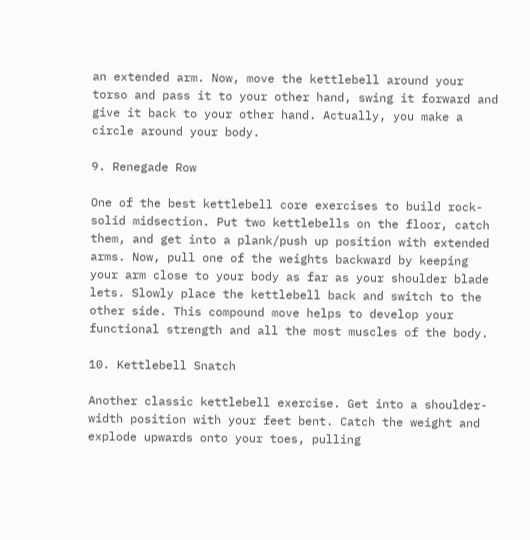an extended arm. Now, move the kettlebell around your torso and pass it to your other hand, swing it forward and give it back to your other hand. Actually, you make a circle around your body.

9. Renegade Row

One of the best kettlebell core exercises to build rock-solid midsection. Put two kettlebells on the floor, catch them, and get into a plank/push up position with extended arms. Now, pull one of the weights backward by keeping your arm close to your body as far as your shoulder blade lets. Slowly place the kettlebell back and switch to the other side. This compound move helps to develop your functional strength and all the most muscles of the body.

10. Kettlebell Snatch

Another classic kettlebell exercise. Get into a shoulder-width position with your feet bent. Catch the weight and explode upwards onto your toes, pulling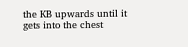the KB upwards until it gets into the chest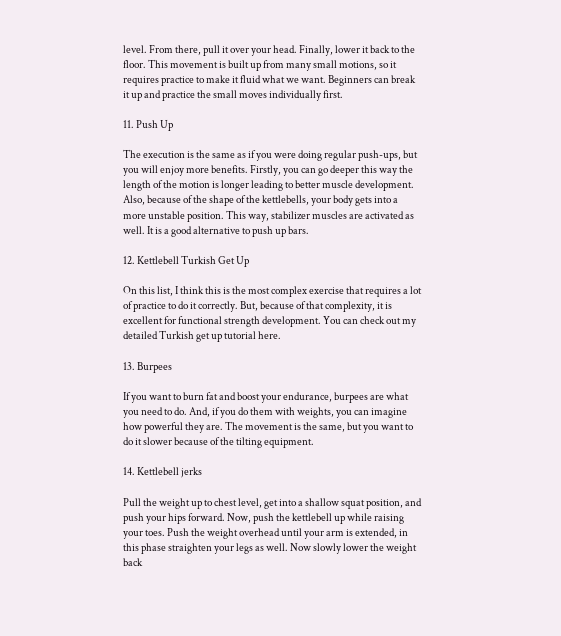level. From there, pull it over your head. Finally, lower it back to the floor. This movement is built up from many small motions, so it requires practice to make it fluid what we want. Beginners can break it up and practice the small moves individually first.

11. Push Up

The execution is the same as if you were doing regular push-ups, but you will enjoy more benefits. Firstly, you can go deeper this way the length of the motion is longer leading to better muscle development. Also, because of the shape of the kettlebells, your body gets into a more unstable position. This way, stabilizer muscles are activated as well. It is a good alternative to push up bars.

12. Kettlebell Turkish Get Up

On this list, I think this is the most complex exercise that requires a lot of practice to do it correctly. But, because of that complexity, it is excellent for functional strength development. You can check out my detailed Turkish get up tutorial here.

13. Burpees

If you want to burn fat and boost your endurance, burpees are what you need to do. And, if you do them with weights, you can imagine how powerful they are. The movement is the same, but you want to do it slower because of the tilting equipment.

14. Kettlebell jerks

Pull the weight up to chest level, get into a shallow squat position, and push your hips forward. Now, push the kettlebell up while raising your toes. Push the weight overhead until your arm is extended, in this phase straighten your legs as well. Now slowly lower the weight back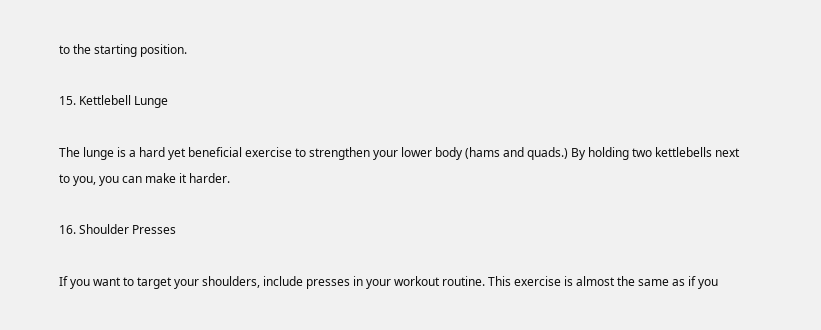to the starting position.

15. Kettlebell Lunge

The lunge is a hard yet beneficial exercise to strengthen your lower body (hams and quads.) By holding two kettlebells next to you, you can make it harder.

16. Shoulder Presses

If you want to target your shoulders, include presses in your workout routine. This exercise is almost the same as if you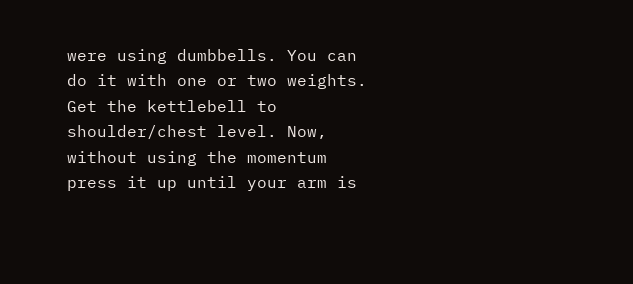were using dumbbells. You can do it with one or two weights. Get the kettlebell to shoulder/chest level. Now, without using the momentum press it up until your arm is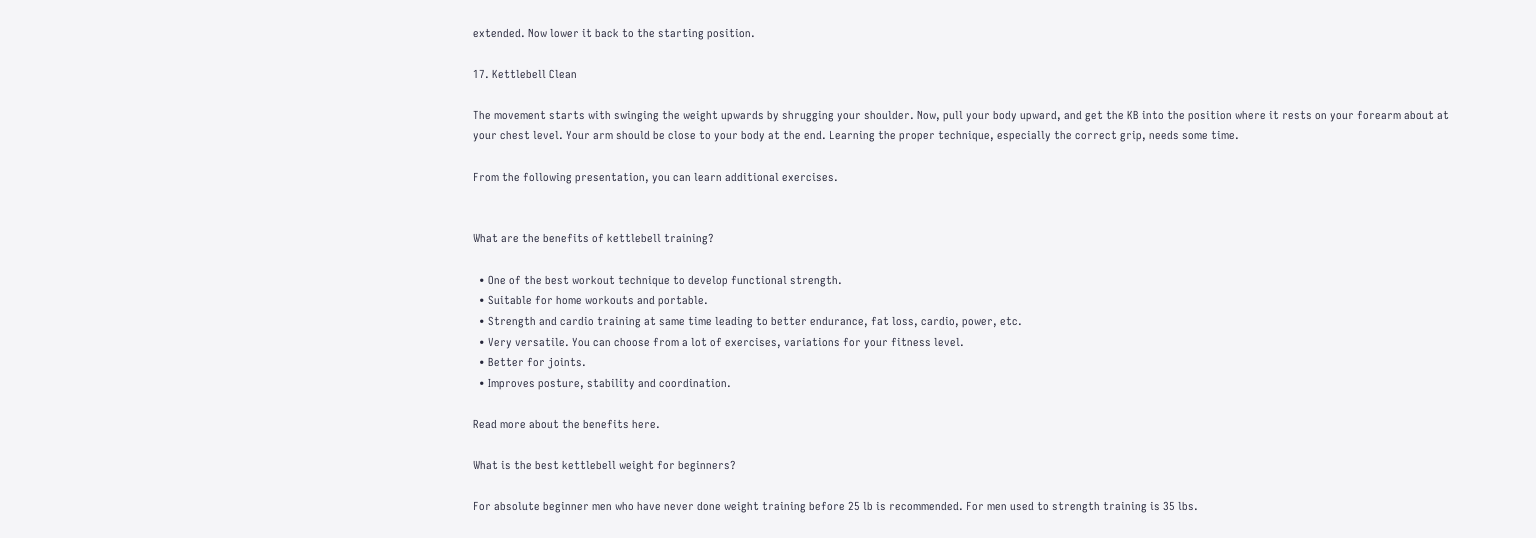extended. Now lower it back to the starting position.

17. Kettlebell Clean

The movement starts with swinging the weight upwards by shrugging your shoulder. Now, pull your body upward, and get the KB into the position where it rests on your forearm about at your chest level. Your arm should be close to your body at the end. Learning the proper technique, especially the correct grip, needs some time.

From the following presentation, you can learn additional exercises.


What are the benefits of kettlebell training?

  • One of the best workout technique to develop functional strength.
  • Suitable for home workouts and portable.
  • Strength and cardio training at same time leading to better endurance, fat loss, cardio, power, etc.
  • Very versatile. You can choose from a lot of exercises, variations for your fitness level.
  • Better for joints.
  • Improves posture, stability and coordination.

Read more about the benefits here.

What is the best kettlebell weight for beginners?

For absolute beginner men who have never done weight training before 25 lb is recommended. For men used to strength training is 35 lbs.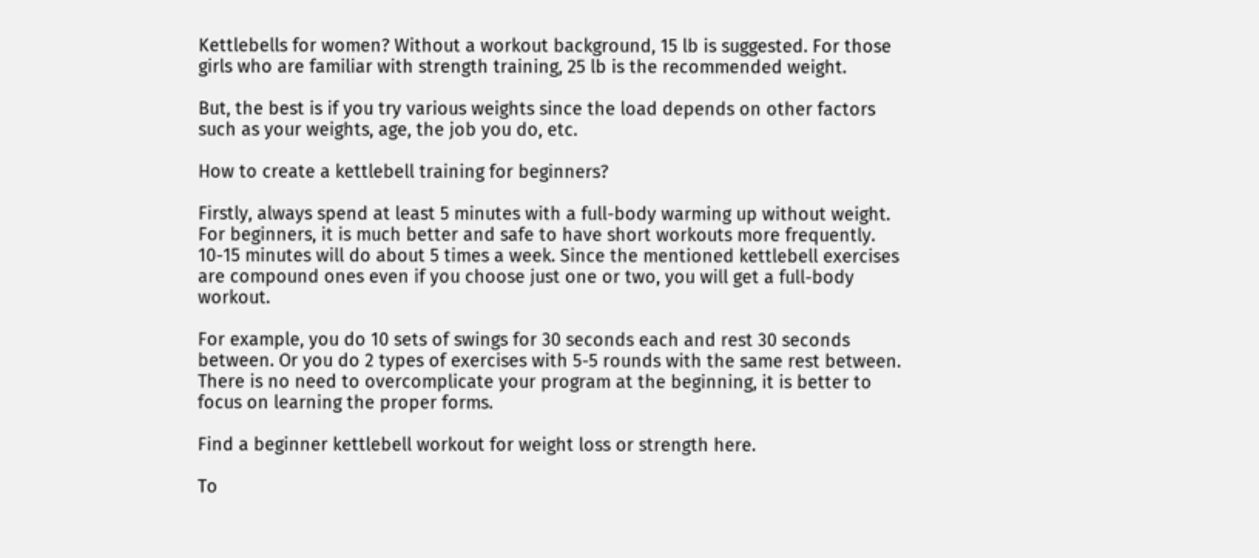Kettlebells for women? Without a workout background, 15 lb is suggested. For those girls who are familiar with strength training, 25 lb is the recommended weight.

But, the best is if you try various weights since the load depends on other factors such as your weights, age, the job you do, etc.

How to create a kettlebell training for beginners?

Firstly, always spend at least 5 minutes with a full-body warming up without weight. For beginners, it is much better and safe to have short workouts more frequently. 10-15 minutes will do about 5 times a week. Since the mentioned kettlebell exercises are compound ones even if you choose just one or two, you will get a full-body workout.

For example, you do 10 sets of swings for 30 seconds each and rest 30 seconds between. Or you do 2 types of exercises with 5-5 rounds with the same rest between. There is no need to overcomplicate your program at the beginning, it is better to focus on learning the proper forms.

Find a beginner kettlebell workout for weight loss or strength here.

To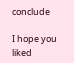conclude

I hope you liked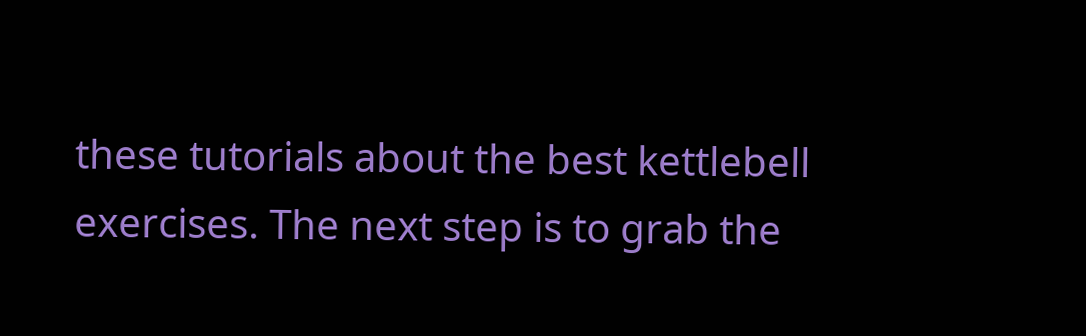these tutorials about the best kettlebell exercises. The next step is to grab the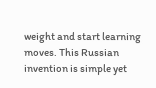weight and start learning moves. This Russian invention is simple yet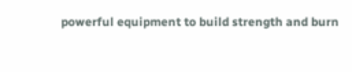powerful equipment to build strength and burn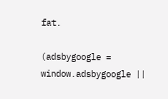fat.

(adsbygoogle = window.adsbygoogle ||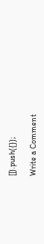[]).push({});

Write a Comment